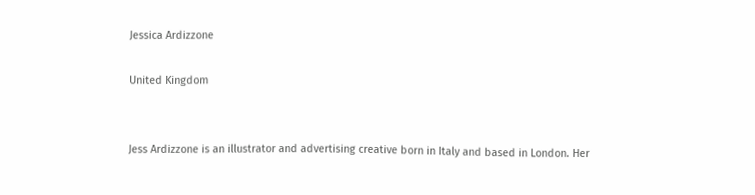Jessica Ardizzone

United Kingdom


Jess Ardizzone is an illustrator and advertising creative born in Italy and based in London. Her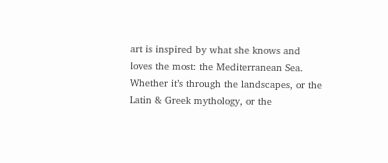art is inspired by what she knows and loves the most: the Mediterranean Sea. Whether it’s through the landscapes, or the Latin & Greek mythology, or the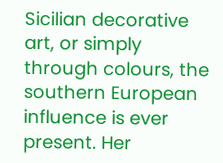Sicilian decorative art, or simply through colours, the southern European influence is ever present. Her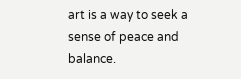art is a way to seek a sense of peace and balance.